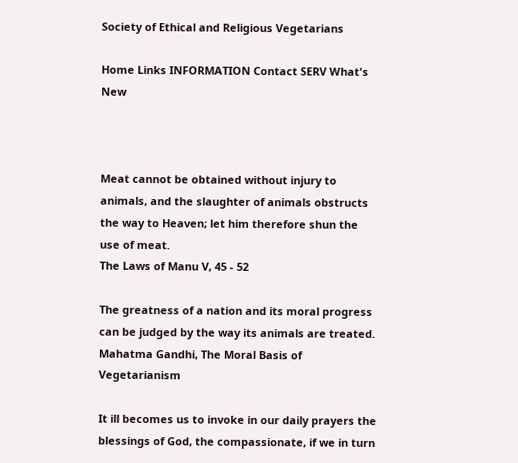Society of Ethical and Religious Vegetarians

Home Links INFORMATION Contact SERV What's New



Meat cannot be obtained without injury to animals, and the slaughter of animals obstructs the way to Heaven; let him therefore shun the use of meat.
The Laws of Manu V, 45 - 52

The greatness of a nation and its moral progress can be judged by the way its animals are treated.
Mahatma Gandhi, The Moral Basis of Vegetarianism

It ill becomes us to invoke in our daily prayers the blessings of God, the compassionate, if we in turn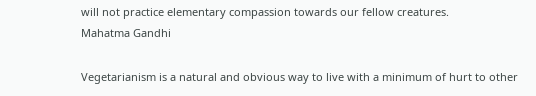will not practice elementary compassion towards our fellow creatures.
Mahatma Gandhi

Vegetarianism is a natural and obvious way to live with a minimum of hurt to other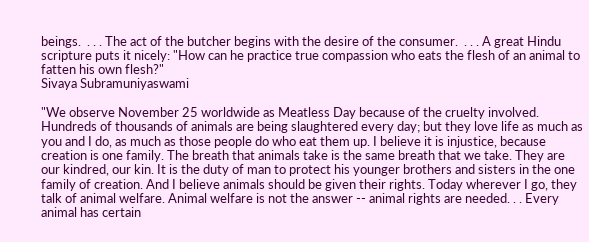beings.  . . . The act of the butcher begins with the desire of the consumer.  . . . A great Hindu scripture puts it nicely: "How can he practice true compassion who eats the flesh of an animal to fatten his own flesh?"
Sivaya Subramuniyaswami

"We observe November 25 worldwide as Meatless Day because of the cruelty involved. Hundreds of thousands of animals are being slaughtered every day; but they love life as much as you and I do, as much as those people do who eat them up. I believe it is injustice, because creation is one family. The breath that animals take is the same breath that we take. They are our kindred, our kin. It is the duty of man to protect his younger brothers and sisters in the one family of creation. And I believe animals should be given their rights. Today wherever I go, they talk of animal welfare. Animal welfare is not the answer -- animal rights are needed. . . Every animal has certain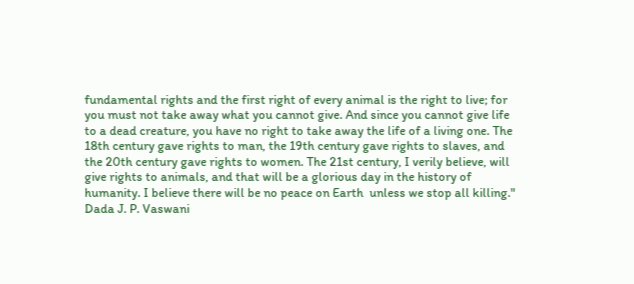fundamental rights and the first right of every animal is the right to live; for you must not take away what you cannot give. And since you cannot give life to a dead creature, you have no right to take away the life of a living one. The 18th century gave rights to man, the 19th century gave rights to slaves, and the 20th century gave rights to women. The 21st century, I verily believe, will give rights to animals, and that will be a glorious day in the history of humanity. I believe there will be no peace on Earth  unless we stop all killing."
Dada J. P. Vaswani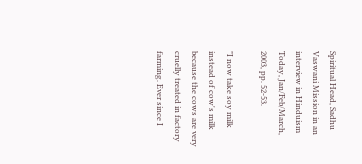Spiritual Head, Sadhu Vaswani Mission in an interview in Hinduism Today, Jan/Feb/March, 2003, pp. 52-53.

"I now take soy milk instead of cow's milk because the cows are very cruelly treated in factory farming. Ever since I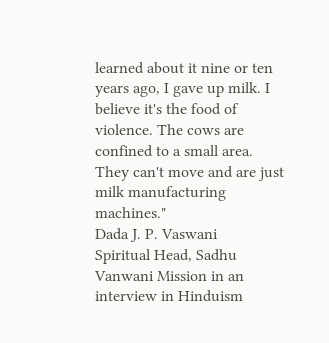learned about it nine or ten years ago, I gave up milk. I believe it's the food of violence. The cows are confined to a small area. They can't move and are just milk manufacturing machines."
Dada J. P. Vaswani
Spiritual Head, Sadhu Vanwani Mission in an interview in Hinduism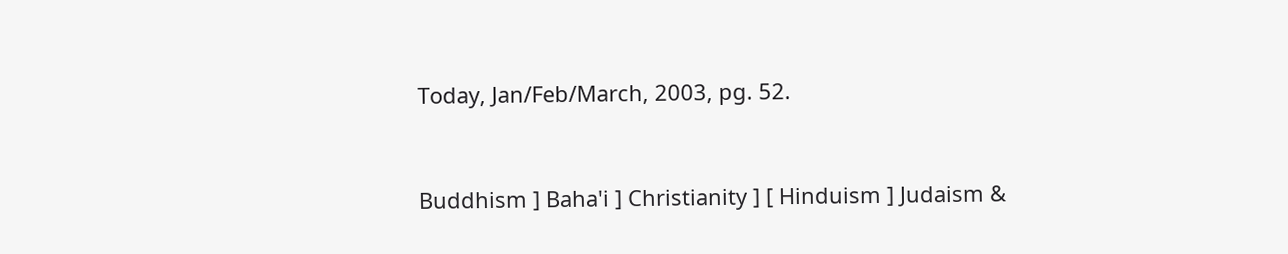Today, Jan/Feb/March, 2003, pg. 52.



Buddhism ] Baha'i ] Christianity ] [ Hinduism ] Judaism &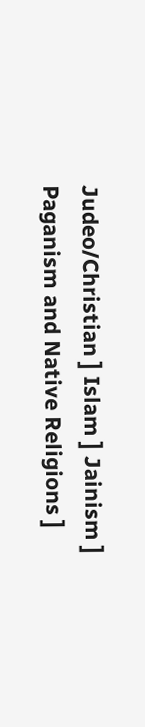Judeo/Christian ] Islam ] Jainism ] Paganism and Native Religions ]